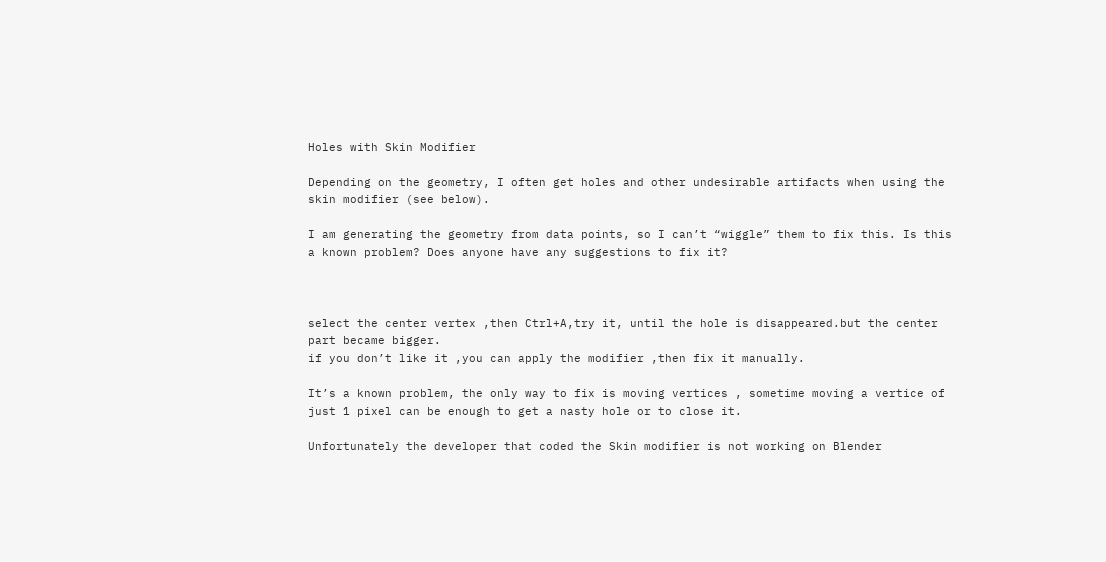Holes with Skin Modifier

Depending on the geometry, I often get holes and other undesirable artifacts when using the skin modifier (see below).

I am generating the geometry from data points, so I can’t “wiggle” them to fix this. Is this a known problem? Does anyone have any suggestions to fix it?



select the center vertex ,then Ctrl+A,try it, until the hole is disappeared.but the center part became bigger.
if you don’t like it ,you can apply the modifier ,then fix it manually.

It’s a known problem, the only way to fix is moving vertices , sometime moving a vertice of just 1 pixel can be enough to get a nasty hole or to close it.

Unfortunately the developer that coded the Skin modifier is not working on Blender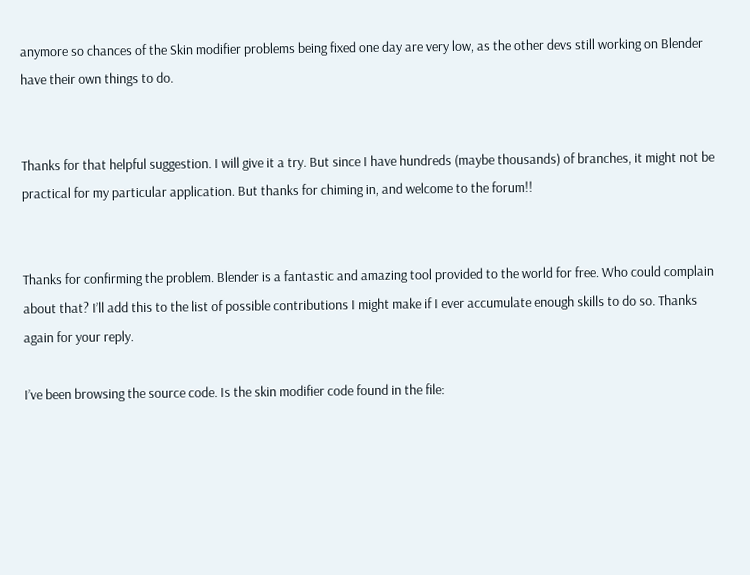anymore so chances of the Skin modifier problems being fixed one day are very low, as the other devs still working on Blender have their own things to do.


Thanks for that helpful suggestion. I will give it a try. But since I have hundreds (maybe thousands) of branches, it might not be practical for my particular application. But thanks for chiming in, and welcome to the forum!!


Thanks for confirming the problem. Blender is a fantastic and amazing tool provided to the world for free. Who could complain about that? I’ll add this to the list of possible contributions I might make if I ever accumulate enough skills to do so. Thanks again for your reply.

I’ve been browsing the source code. Is the skin modifier code found in the file: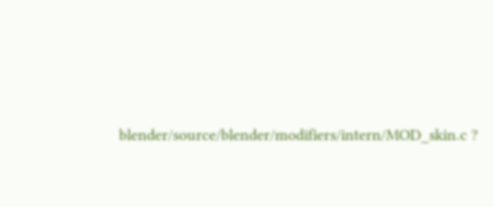blender/source/blender/modifiers/intern/MOD_skin.c ?